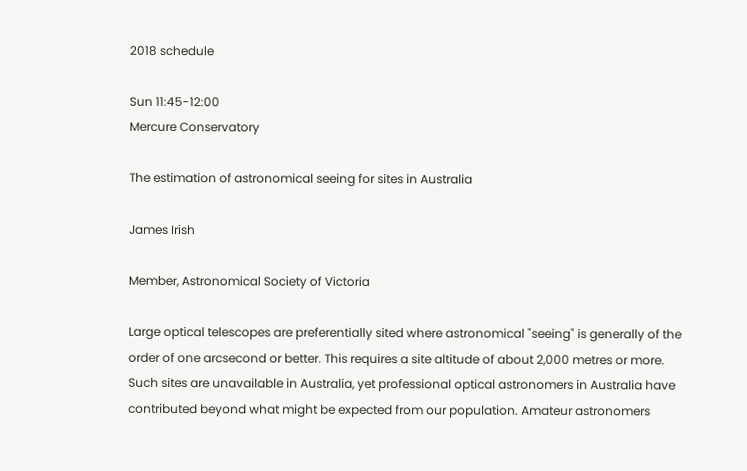2018 schedule

Sun 11:45-12:00
Mercure Conservatory

The estimation of astronomical seeing for sites in Australia

James Irish

Member, Astronomical Society of Victoria

Large optical telescopes are preferentially sited where astronomical "seeing" is generally of the order of one arcsecond or better. This requires a site altitude of about 2,000 metres or more. Such sites are unavailable in Australia, yet professional optical astronomers in Australia have contributed beyond what might be expected from our population. Amateur astronomers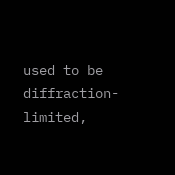used to be diffraction-limited,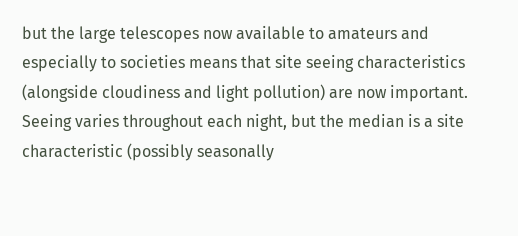but the large telescopes now available to amateurs and especially to societies means that site seeing characteristics (alongside cloudiness and light pollution) are now important. Seeing varies throughout each night, but the median is a site characteristic (possibly seasonally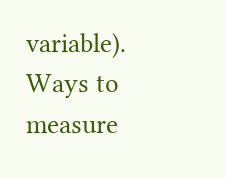variable). Ways to measure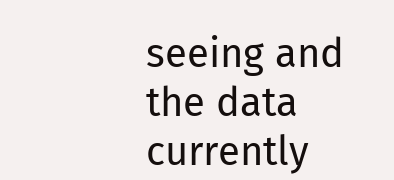seeing and the data currently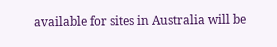available for sites in Australia will be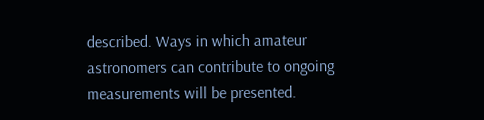described. Ways in which amateur astronomers can contribute to ongoing measurements will be presented.